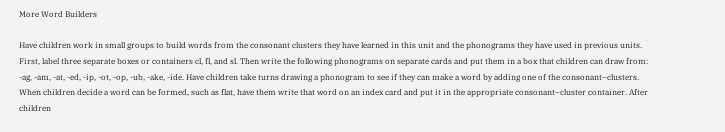More Word Builders

Have children work in small groups to build words from the consonant clusters they have learned in this unit and the phonograms they have used in previous units. First, label three separate boxes or containers cl, fl, and sl. Then write the following phonograms on separate cards and put them in a box that children can draw from: -ag, -am, -at, -ed, -ip, -ot, -op, -ub, -ake, -ide. Have children take turns drawing a phonogram to see if they can make a word by adding one of the consonant–clusters. When children decide a word can be formed, such as flat, have them write that word on an index card and put it in the appropriate consonant–cluster container. After children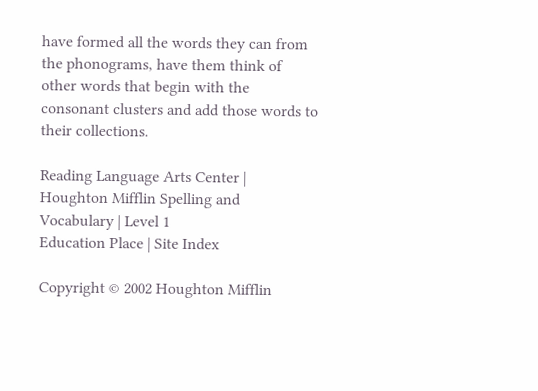have formed all the words they can from the phonograms, have them think of other words that begin with the consonant clusters and add those words to their collections.

Reading Language Arts Center | Houghton Mifflin Spelling and Vocabulary | Level 1
Education Place | Site Index

Copyright © 2002 Houghton Mifflin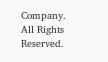Company. All Rights Reserved.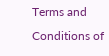Terms and Conditions of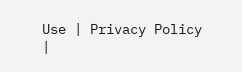Use | Privacy Policy |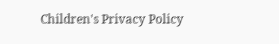Children's Privacy Policy